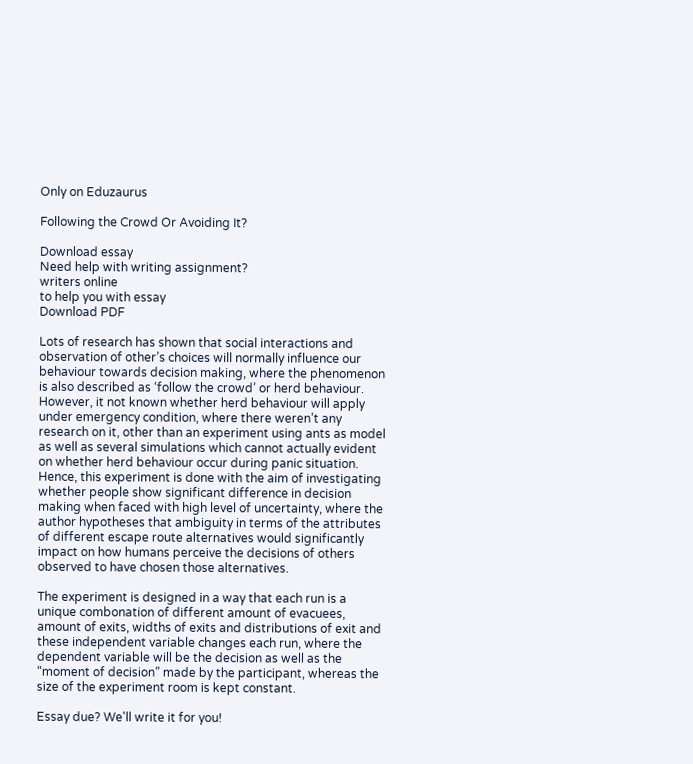Only on Eduzaurus

Following the Crowd Or Avoiding It?

Download essay
Need help with writing assignment?
writers online
to help you with essay
Download PDF

Lots of research has shown that social interactions and observation of other’s choices will normally influence our behaviour towards decision making, where the phenomenon is also described as ‘follow the crowd’ or herd behaviour. However, it not known whether herd behaviour will apply under emergency condition, where there weren’t any research on it, other than an experiment using ants as model as well as several simulations which cannot actually evident on whether herd behaviour occur during panic situation. Hence, this experiment is done with the aim of investigating whether people show significant difference in decision making when faced with high level of uncertainty, where the author hypotheses that ambiguity in terms of the attributes of different escape route alternatives would significantly impact on how humans perceive the decisions of others observed to have chosen those alternatives.

The experiment is designed in a way that each run is a unique combonation of different amount of evacuees, amount of exits, widths of exits and distributions of exit and these independent variable changes each run, where the dependent variable will be the decision as well as the “moment of decision” made by the participant, whereas the size of the experiment room is kept constant.

Essay due? We'll write it for you!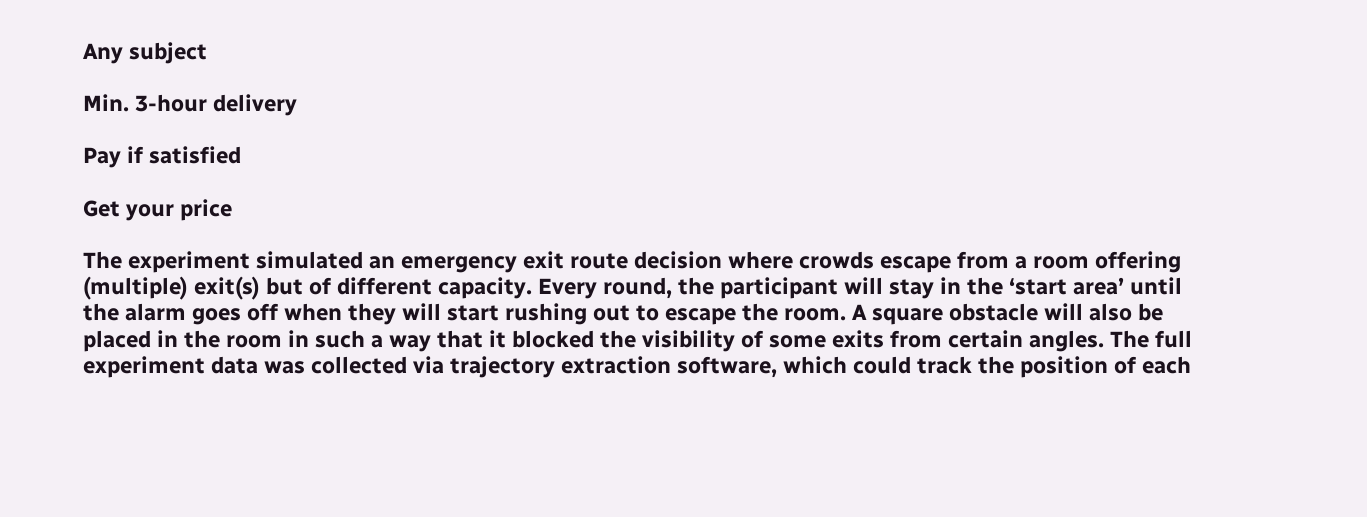Any subject

Min. 3-hour delivery

Pay if satisfied

Get your price

The experiment simulated an emergency exit route decision where crowds escape from a room offering (multiple) exit(s) but of different capacity. Every round, the participant will stay in the ‘start area’ until the alarm goes off when they will start rushing out to escape the room. A square obstacle will also be placed in the room in such a way that it blocked the visibility of some exits from certain angles. The full experiment data was collected via trajectory extraction software, which could track the position of each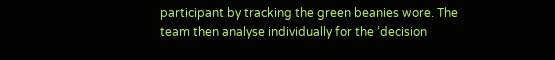participant by tracking the green beanies wore. The team then analyse individually for the ‘decision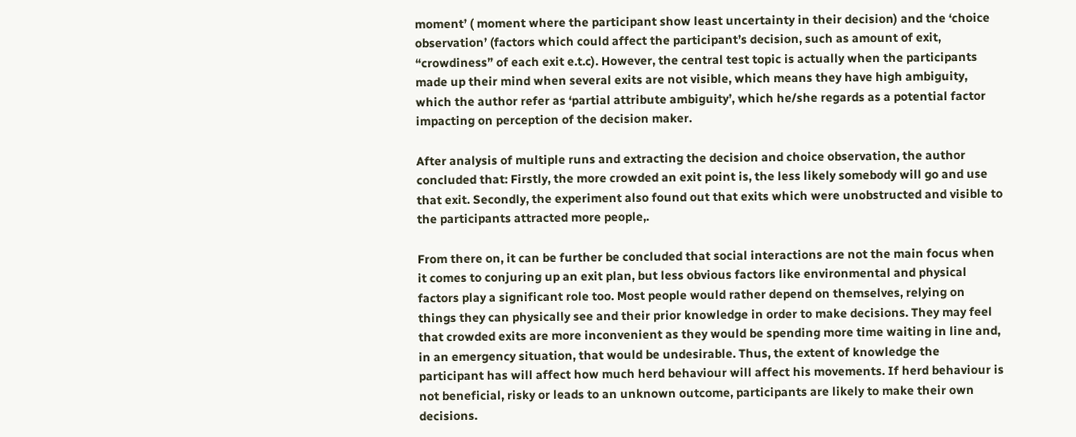moment’ ( moment where the participant show least uncertainty in their decision) and the ‘choice observation’ (factors which could affect the participant’s decision, such as amount of exit, “crowdiness” of each exit e.t.c). However, the central test topic is actually when the participants made up their mind when several exits are not visible, which means they have high ambiguity, which the author refer as ‘partial attribute ambiguity’, which he/she regards as a potential factor impacting on perception of the decision maker.

After analysis of multiple runs and extracting the decision and choice observation, the author concluded that: Firstly, the more crowded an exit point is, the less likely somebody will go and use that exit. Secondly, the experiment also found out that exits which were unobstructed and visible to the participants attracted more people,.

From there on, it can be further be concluded that social interactions are not the main focus when it comes to conjuring up an exit plan, but less obvious factors like environmental and physical factors play a significant role too. Most people would rather depend on themselves, relying on things they can physically see and their prior knowledge in order to make decisions. They may feel that crowded exits are more inconvenient as they would be spending more time waiting in line and, in an emergency situation, that would be undesirable. Thus, the extent of knowledge the participant has will affect how much herd behaviour will affect his movements. If herd behaviour is not beneficial, risky or leads to an unknown outcome, participants are likely to make their own decisions.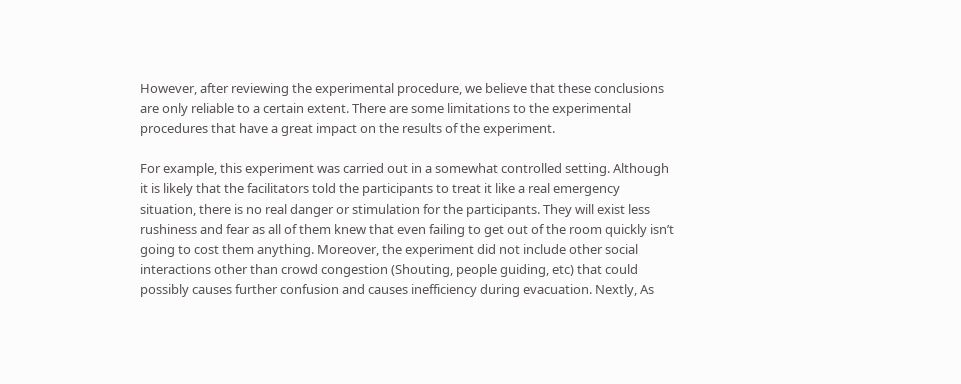However, after reviewing the experimental procedure, we believe that these conclusions are only reliable to a certain extent. There are some limitations to the experimental procedures that have a great impact on the results of the experiment.

For example, this experiment was carried out in a somewhat controlled setting. Although it is likely that the facilitators told the participants to treat it like a real emergency situation, there is no real danger or stimulation for the participants. They will exist less rushiness and fear as all of them knew that even failing to get out of the room quickly isn’t going to cost them anything. Moreover, the experiment did not include other social interactions other than crowd congestion (Shouting, people guiding, etc) that could possibly causes further confusion and causes inefficiency during evacuation. Nextly, As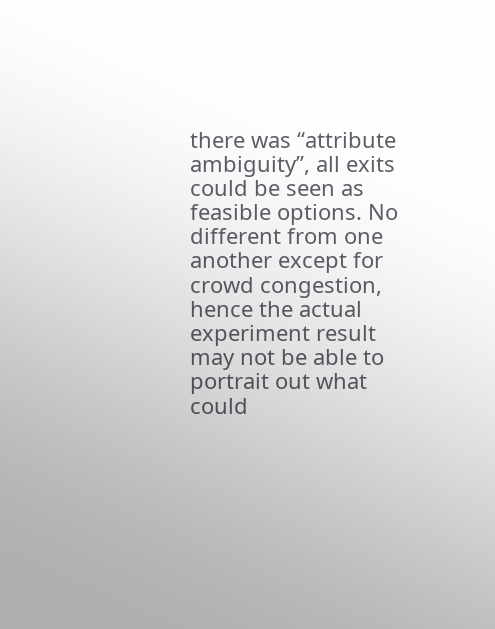there was “attribute ambiguity”, all exits could be seen as feasible options. No different from one another except for crowd congestion, hence the actual experiment result may not be able to portrait out what could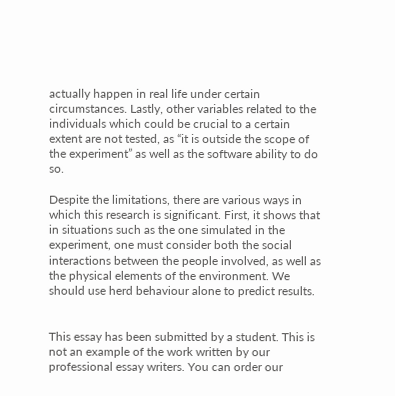actually happen in real life under certain circumstances. Lastly, other variables related to the individuals which could be crucial to a certain extent are not tested, as “it is outside the scope of the experiment” as well as the software ability to do so.

Despite the limitations, there are various ways in which this research is significant. First, it shows that in situations such as the one simulated in the experiment, one must consider both the social interactions between the people involved, as well as the physical elements of the environment. We should use herd behaviour alone to predict results.


This essay has been submitted by a student. This is not an example of the work written by our professional essay writers. You can order our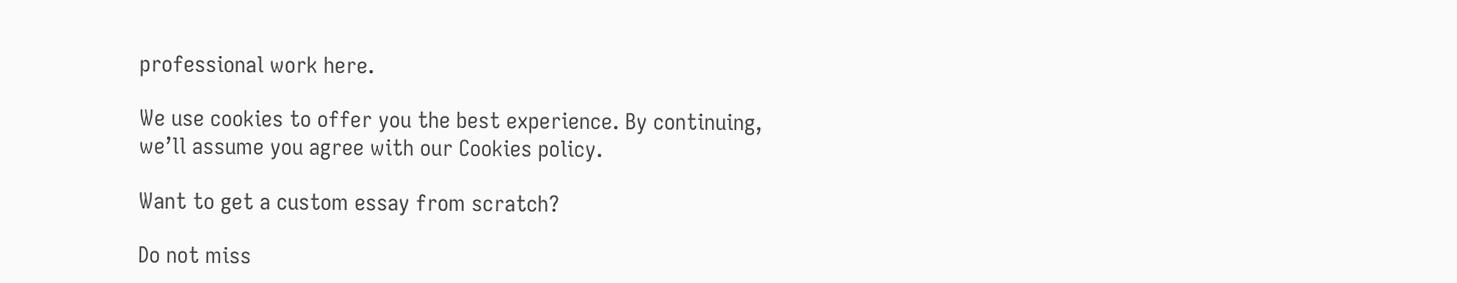professional work here.

We use cookies to offer you the best experience. By continuing, we’ll assume you agree with our Cookies policy.

Want to get a custom essay from scratch?

Do not miss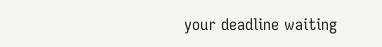your deadline waiting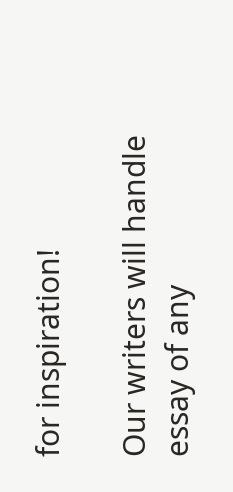for inspiration!

Our writers will handle essay of any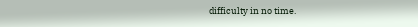difficulty in no time.